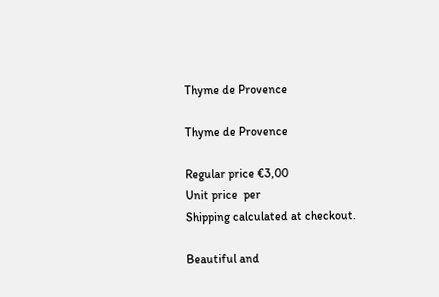Thyme de Provence

Thyme de Provence

Regular price €3,00
Unit price  per
Shipping calculated at checkout.

Beautiful and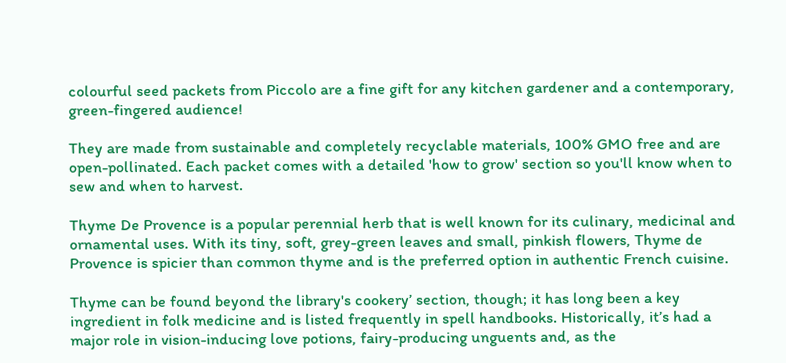colourful seed packets from Piccolo are a fine gift for any kitchen gardener and a contemporary, green-fingered audience!

They are made from sustainable and completely recyclable materials, 100% GMO free and are open-pollinated. Each packet comes with a detailed 'how to grow' section so you'll know when to sew and when to harvest.

Thyme De Provence is a popular perennial herb that is well known for its culinary, medicinal and ornamental uses. With its tiny, soft, grey-green leaves and small, pinkish flowers, Thyme de Provence is spicier than common thyme and is the preferred option in authentic French cuisine.

Thyme can be found beyond the library's cookery’ section, though; it has long been a key ingredient in folk medicine and is listed frequently in spell handbooks. Historically, it’s had a major role in vision-inducing love potions, fairy-producing unguents and, as the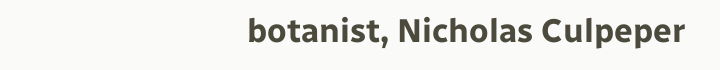botanist, Nicholas Culpeper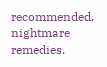recommended, nightmare remedies.